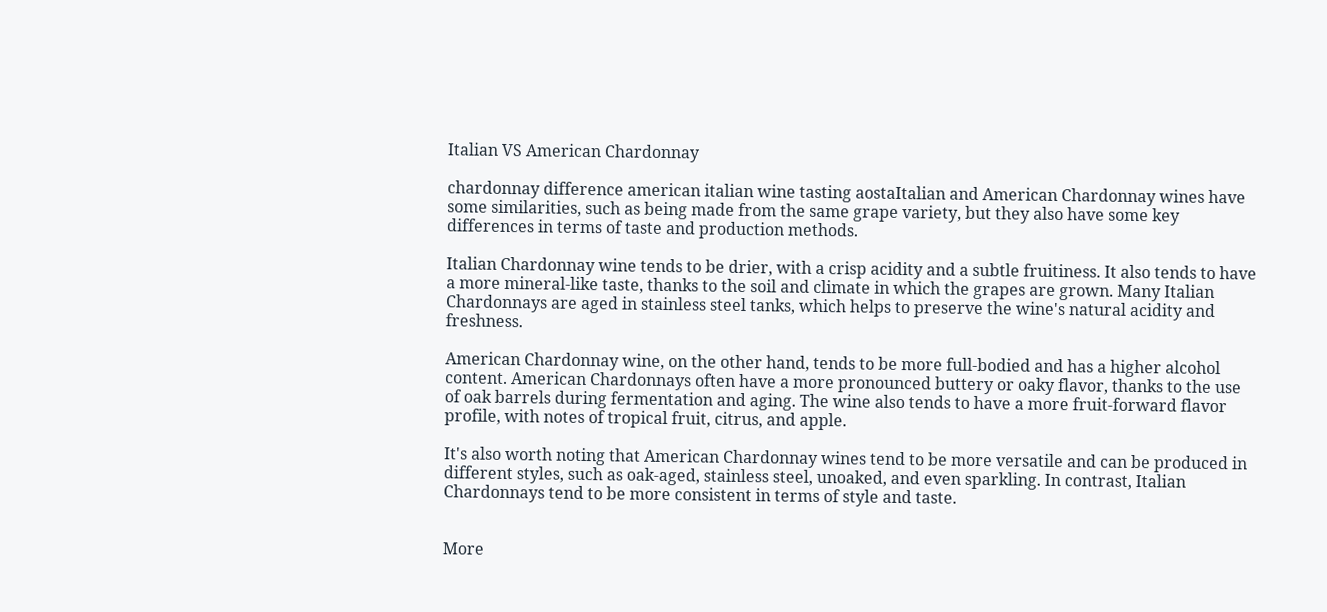Italian VS American Chardonnay

chardonnay difference american italian wine tasting aostaItalian and American Chardonnay wines have some similarities, such as being made from the same grape variety, but they also have some key differences in terms of taste and production methods.

Italian Chardonnay wine tends to be drier, with a crisp acidity and a subtle fruitiness. It also tends to have a more mineral-like taste, thanks to the soil and climate in which the grapes are grown. Many Italian Chardonnays are aged in stainless steel tanks, which helps to preserve the wine's natural acidity and freshness.

American Chardonnay wine, on the other hand, tends to be more full-bodied and has a higher alcohol content. American Chardonnays often have a more pronounced buttery or oaky flavor, thanks to the use of oak barrels during fermentation and aging. The wine also tends to have a more fruit-forward flavor profile, with notes of tropical fruit, citrus, and apple.

It's also worth noting that American Chardonnay wines tend to be more versatile and can be produced in different styles, such as oak-aged, stainless steel, unoaked, and even sparkling. In contrast, Italian Chardonnays tend to be more consistent in terms of style and taste.


More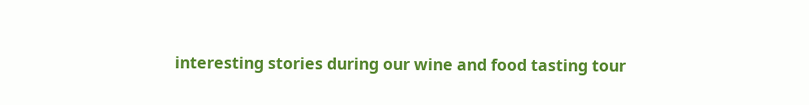interesting stories during our wine and food tasting tour